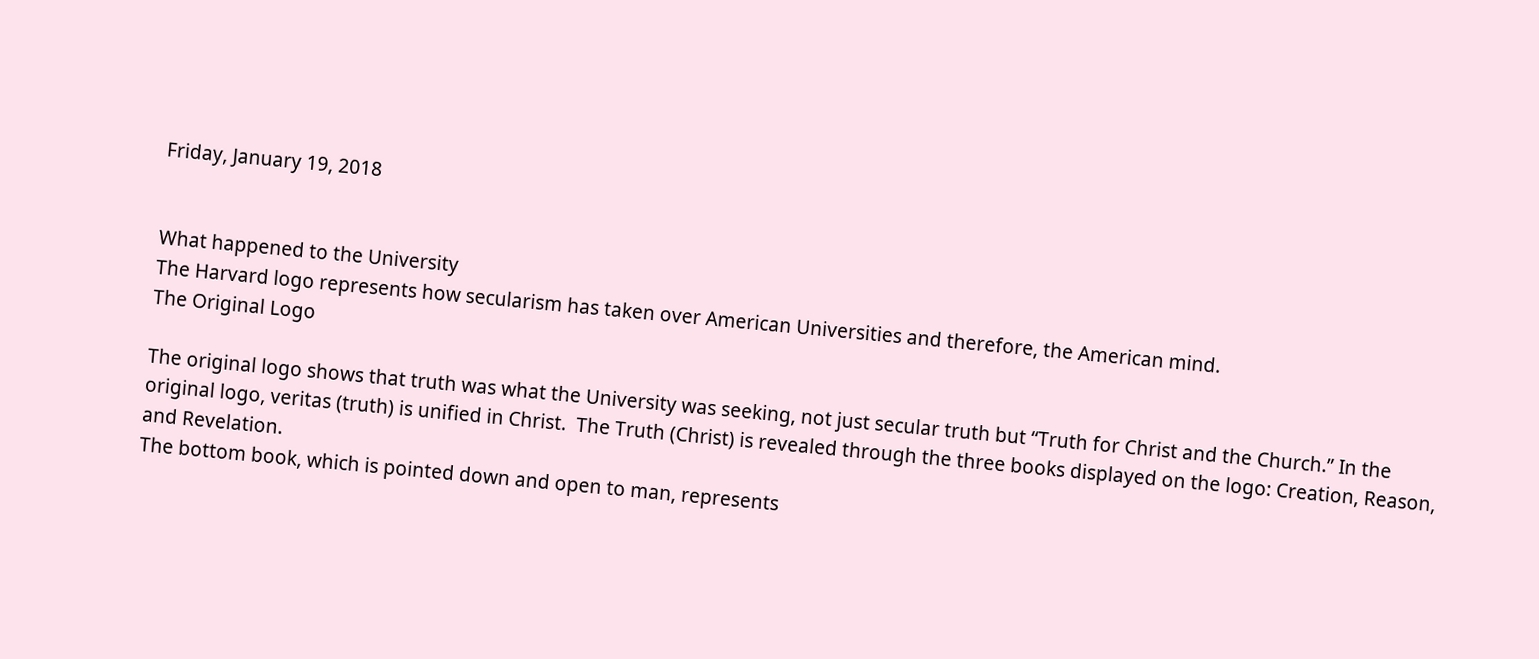Friday, January 19, 2018


What happened to the University
The Harvard logo represents how secularism has taken over American Universities and therefore, the American mind.
The Original Logo

The original logo shows that truth was what the University was seeking, not just secular truth but “Truth for Christ and the Church.” In the original logo, veritas (truth) is unified in Christ.  The Truth (Christ) is revealed through the three books displayed on the logo: Creation, Reason, and Revelation.
The bottom book, which is pointed down and open to man, represents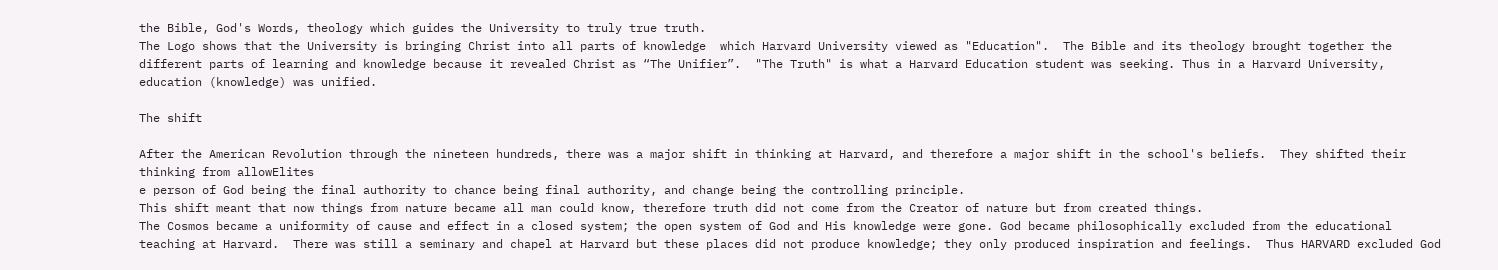the Bible, God's Words, theology which guides the University to truly true truth.
The Logo shows that the University is bringing Christ into all parts of knowledge  which Harvard University viewed as "Education".  The Bible and its theology brought together the different parts of learning and knowledge because it revealed Christ as “The Unifier”.  "The Truth" is what a Harvard Education student was seeking. Thus in a Harvard University, education (knowledge) was unified.

The shift

After the American Revolution through the nineteen hundreds, there was a major shift in thinking at Harvard, and therefore a major shift in the school's beliefs.  They shifted their thinking from allowElites
e person of God being the final authority to chance being final authority, and change being the controlling principle.
This shift meant that now things from nature became all man could know, therefore truth did not come from the Creator of nature but from created things.
The Cosmos became a uniformity of cause and effect in a closed system; the open system of God and His knowledge were gone. God became philosophically excluded from the educational teaching at Harvard.  There was still a seminary and chapel at Harvard but these places did not produce knowledge; they only produced inspiration and feelings.  Thus HARVARD excluded God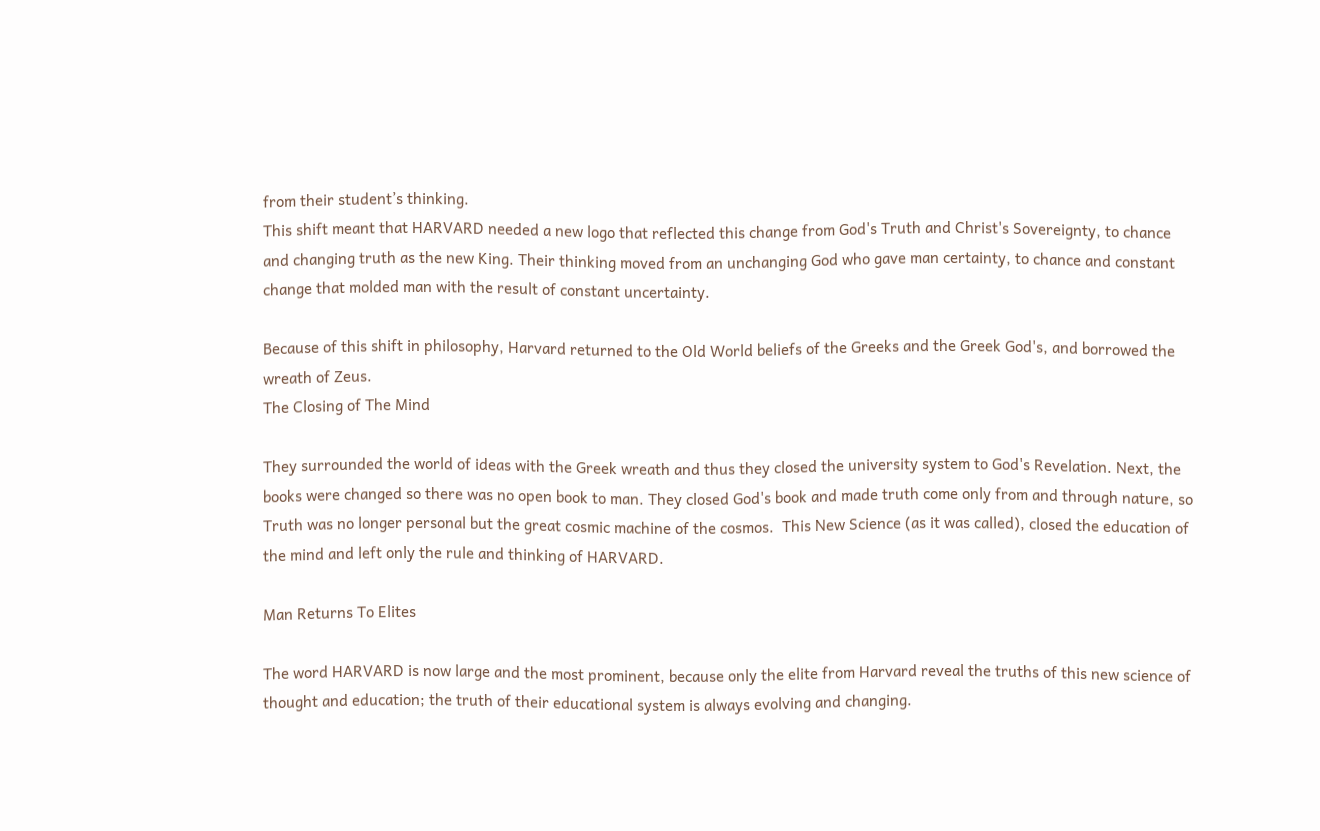from their student’s thinking.
This shift meant that HARVARD needed a new logo that reflected this change from God's Truth and Christ's Sovereignty, to chance and changing truth as the new King. Their thinking moved from an unchanging God who gave man certainty, to chance and constant change that molded man with the result of constant uncertainty.

Because of this shift in philosophy, Harvard returned to the Old World beliefs of the Greeks and the Greek God's, and borrowed the wreath of Zeus.
The Closing of The Mind

They surrounded the world of ideas with the Greek wreath and thus they closed the university system to God's Revelation. Next, the books were changed so there was no open book to man. They closed God's book and made truth come only from and through nature, so Truth was no longer personal but the great cosmic machine of the cosmos.  This New Science (as it was called), closed the education of the mind and left only the rule and thinking of HARVARD.

Man Returns To Elites

The word HARVARD is now large and the most prominent, because only the elite from Harvard reveal the truths of this new science of thought and education; the truth of their educational system is always evolving and changing.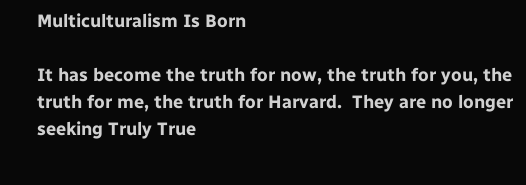Multiculturalism Is Born

It has become the truth for now, the truth for you, the truth for me, the truth for Harvard.  They are no longer seeking Truly True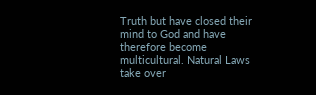Truth but have closed their mind to God and have therefore become multicultural. Natural Laws take over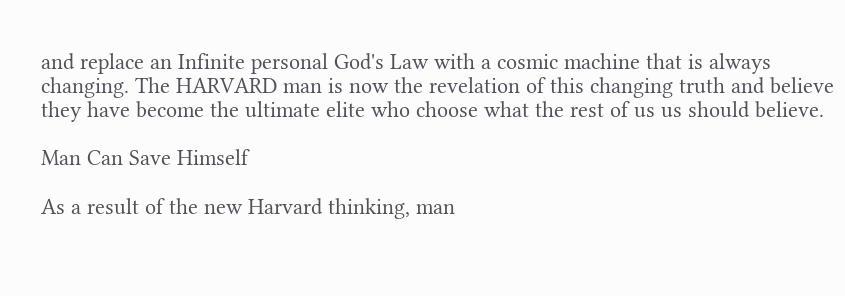and replace an Infinite personal God's Law with a cosmic machine that is always changing. The HARVARD man is now the revelation of this changing truth and believe they have become the ultimate elite who choose what the rest of us us should believe.

Man Can Save Himself

As a result of the new Harvard thinking, man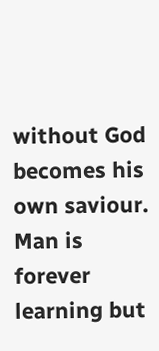without God becomes his own saviour. Man is forever learning but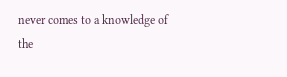never comes to a knowledge of the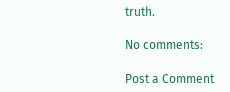truth.

No comments:

Post a Comment